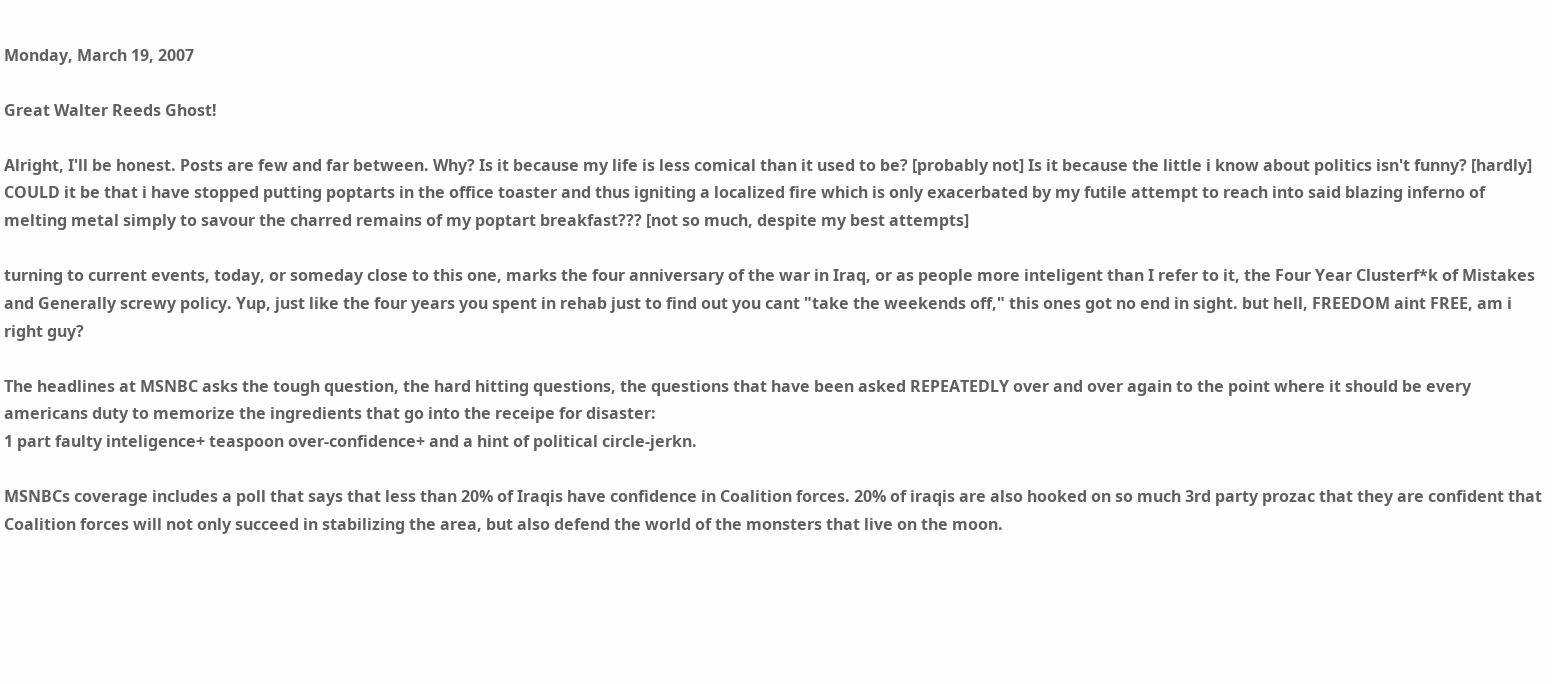Monday, March 19, 2007

Great Walter Reeds Ghost!

Alright, I'll be honest. Posts are few and far between. Why? Is it because my life is less comical than it used to be? [probably not] Is it because the little i know about politics isn't funny? [hardly]
COULD it be that i have stopped putting poptarts in the office toaster and thus igniting a localized fire which is only exacerbated by my futile attempt to reach into said blazing inferno of melting metal simply to savour the charred remains of my poptart breakfast??? [not so much, despite my best attempts]

turning to current events, today, or someday close to this one, marks the four anniversary of the war in Iraq, or as people more inteligent than I refer to it, the Four Year Clusterf*k of Mistakes and Generally screwy policy. Yup, just like the four years you spent in rehab just to find out you cant "take the weekends off," this ones got no end in sight. but hell, FREEDOM aint FREE, am i right guy?

The headlines at MSNBC asks the tough question, the hard hitting questions, the questions that have been asked REPEATEDLY over and over again to the point where it should be every americans duty to memorize the ingredients that go into the receipe for disaster:
1 part faulty inteligence+ teaspoon over-confidence+ and a hint of political circle-jerkn.

MSNBCs coverage includes a poll that says that less than 20% of Iraqis have confidence in Coalition forces. 20% of iraqis are also hooked on so much 3rd party prozac that they are confident that Coalition forces will not only succeed in stabilizing the area, but also defend the world of the monsters that live on the moon.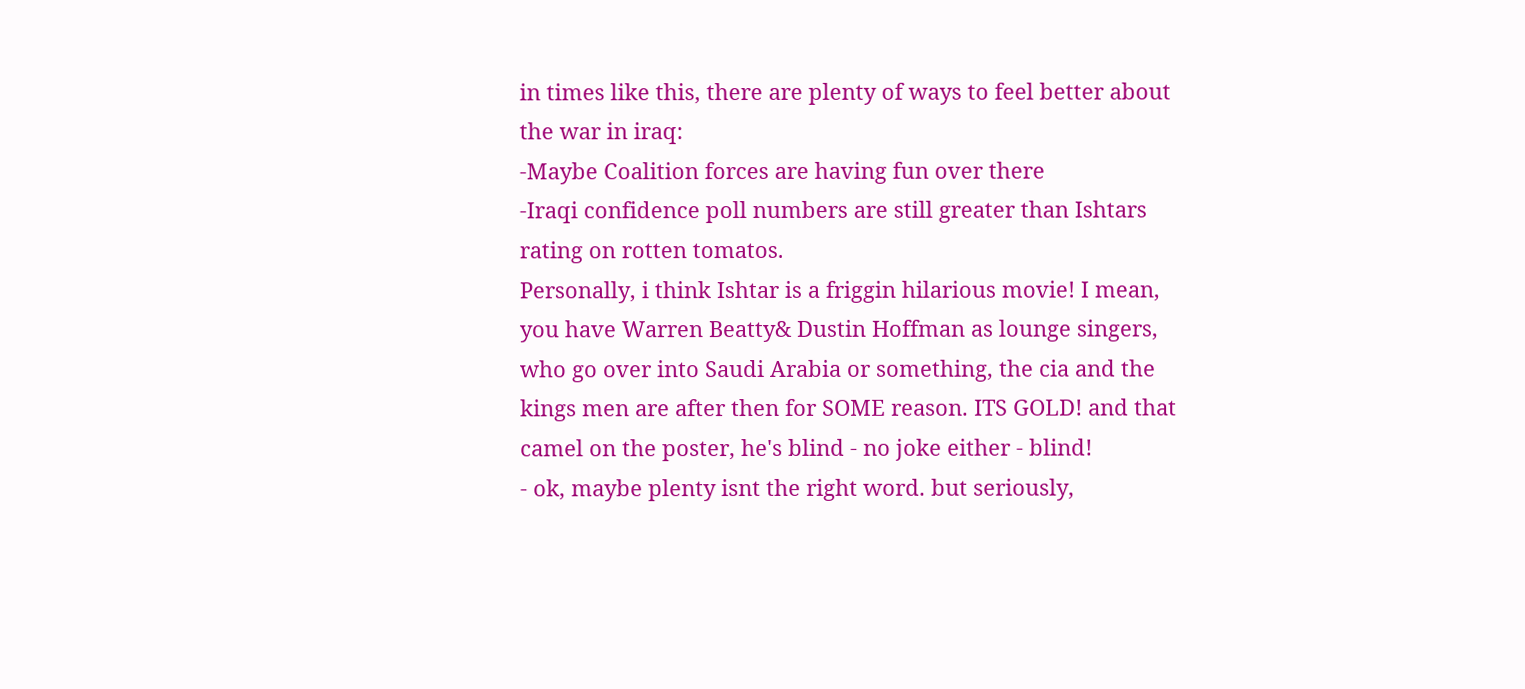in times like this, there are plenty of ways to feel better about the war in iraq:
-Maybe Coalition forces are having fun over there
-Iraqi confidence poll numbers are still greater than Ishtars rating on rotten tomatos.
Personally, i think Ishtar is a friggin hilarious movie! I mean, you have Warren Beatty& Dustin Hoffman as lounge singers, who go over into Saudi Arabia or something, the cia and the kings men are after then for SOME reason. ITS GOLD! and that camel on the poster, he's blind - no joke either - blind!
- ok, maybe plenty isnt the right word. but seriously,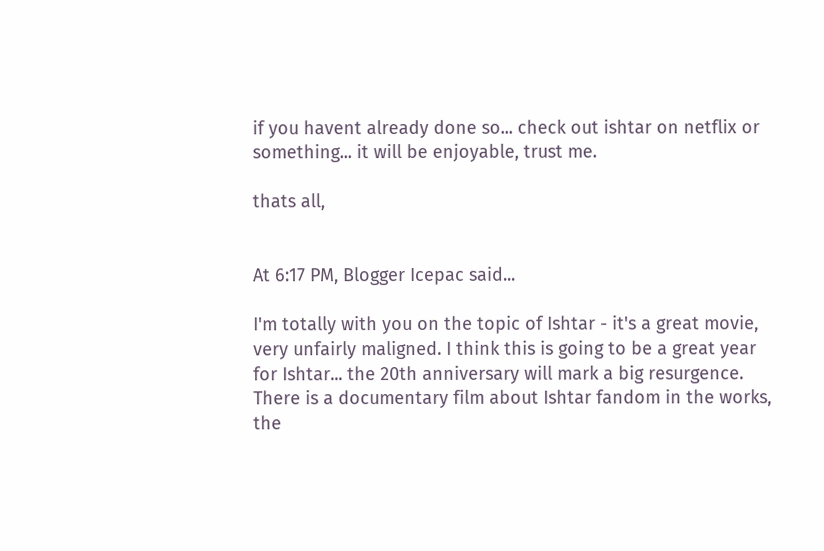if you havent already done so... check out ishtar on netflix or something... it will be enjoyable, trust me.

thats all,


At 6:17 PM, Blogger Icepac said...

I'm totally with you on the topic of Ishtar - it's a great movie, very unfairly maligned. I think this is going to be a great year for Ishtar... the 20th anniversary will mark a big resurgence. There is a documentary film about Ishtar fandom in the works, the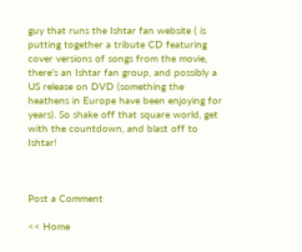guy that runs the Ishtar fan website ( is putting together a tribute CD featuring cover versions of songs from the movie, there's an Ishtar fan group, and possibly a US release on DVD (something the heathens in Europe have been enjoying for years). So shake off that square world, get with the countdown, and blast off to Ishtar!



Post a Comment

<< Home